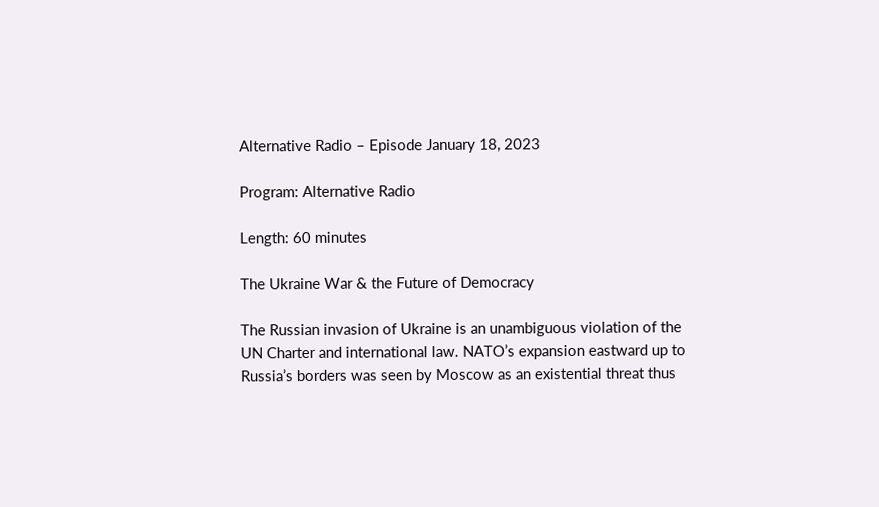Alternative Radio – Episode January 18, 2023

Program: Alternative Radio

Length: 60 minutes

The Ukraine War & the Future of Democracy

The Russian invasion of Ukraine is an unambiguous violation of the UN Charter and international law. NATO’s expansion eastward up to Russia’s borders was seen by Moscow as an existential threat thus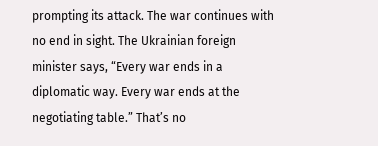prompting its attack. The war continues with no end in sight. The Ukrainian foreign minister says, “Every war ends in a diplomatic way. Every war ends at the negotiating table.” That’s no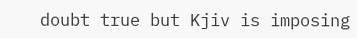doubt true but Kjiv is imposing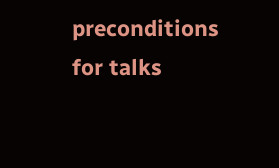preconditions for talks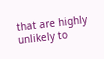that are highly unlikely to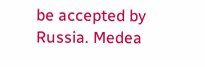be accepted by Russia. Medea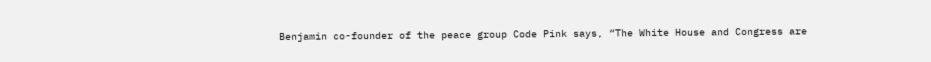Benjamin co-founder of the peace group Code Pink says, “The White House and Congress are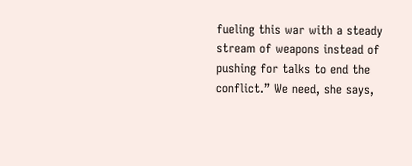fueling this war with a steady stream of weapons instead of pushing for talks to end the conflict.” We need, she says,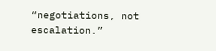“negotiations, not escalation.”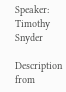Speaker: Timothy Snyder

Description from